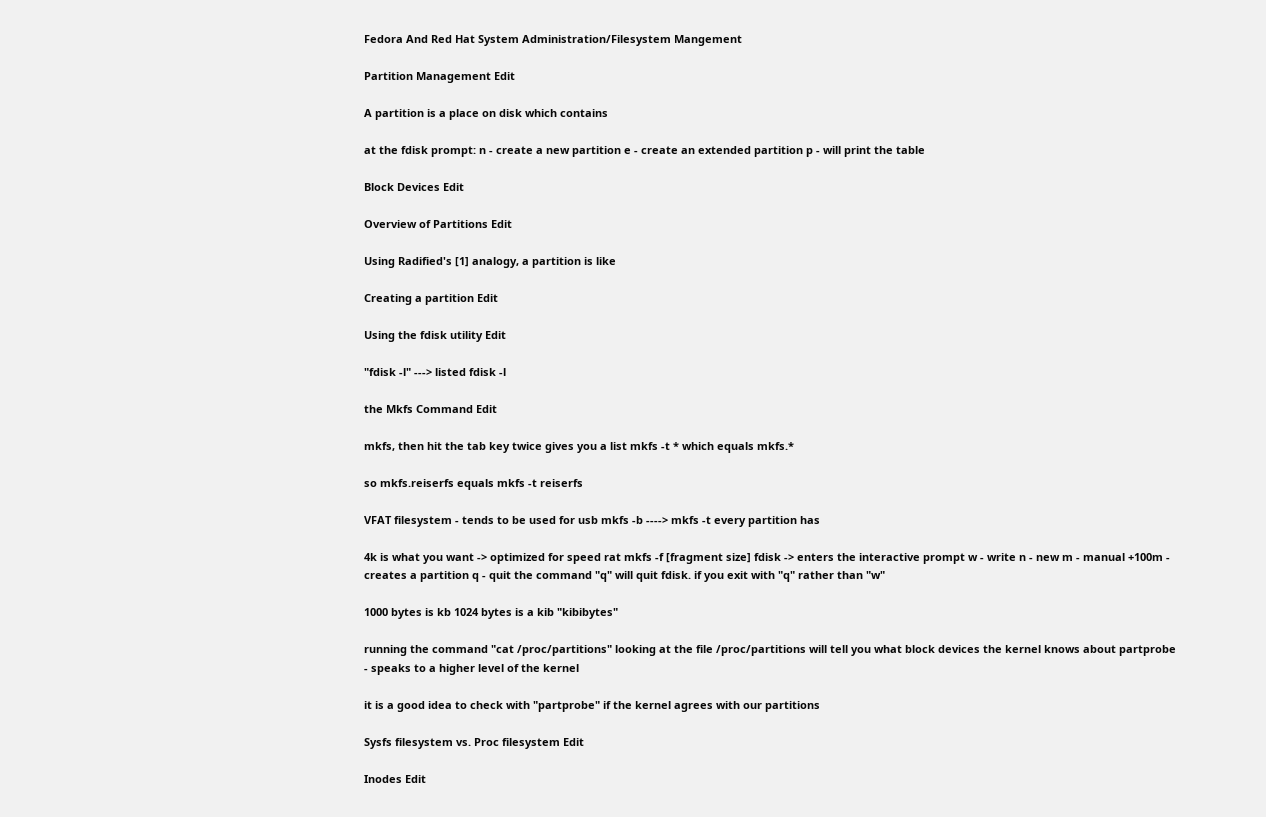Fedora And Red Hat System Administration/Filesystem Mangement

Partition Management Edit

A partition is a place on disk which contains

at the fdisk prompt: n - create a new partition e - create an extended partition p - will print the table

Block Devices Edit

Overview of Partitions Edit

Using Radified's [1] analogy, a partition is like

Creating a partition Edit

Using the fdisk utility Edit

"fdisk -l" ---> listed fdisk -l

the Mkfs Command Edit

mkfs, then hit the tab key twice gives you a list mkfs -t * which equals mkfs.*

so mkfs.reiserfs equals mkfs -t reiserfs

VFAT filesystem - tends to be used for usb mkfs -b ----> mkfs -t every partition has

4k is what you want -> optimized for speed rat mkfs -f [fragment size] fdisk -> enters the interactive prompt w - write n - new m - manual +100m - creates a partition q - quit the command "q" will quit fdisk. if you exit with "q" rather than "w"

1000 bytes is kb 1024 bytes is a kib "kibibytes"

running the command "cat /proc/partitions" looking at the file /proc/partitions will tell you what block devices the kernel knows about partprobe - speaks to a higher level of the kernel

it is a good idea to check with "partprobe" if the kernel agrees with our partitions

Sysfs filesystem vs. Proc filesystem Edit

Inodes Edit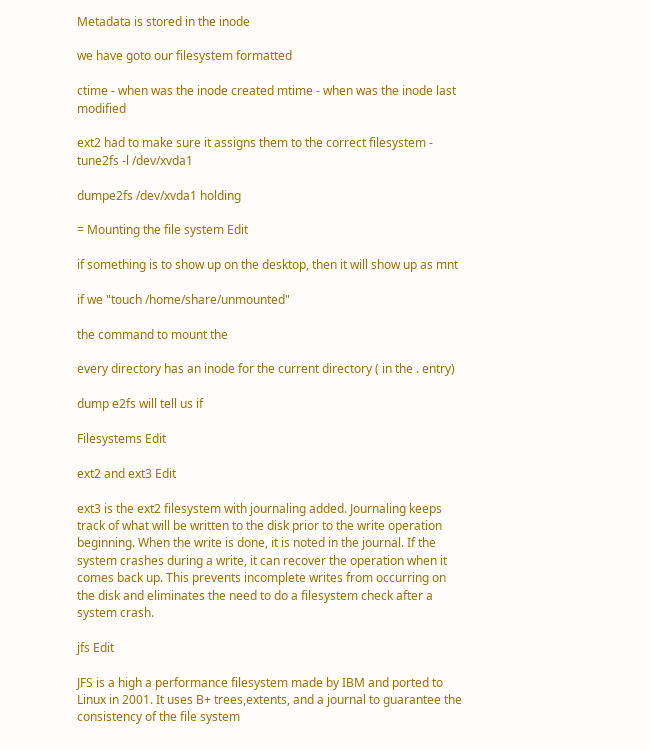Metadata is stored in the inode

we have goto our filesystem formatted

ctime - when was the inode created mtime - when was the inode last modified

ext2 had to make sure it assigns them to the correct filesystem - tune2fs -l /dev/xvda1

dumpe2fs /dev/xvda1 holding

= Mounting the file system Edit

if something is to show up on the desktop, then it will show up as mnt

if we "touch /home/share/unmounted"

the command to mount the

every directory has an inode for the current directory ( in the . entry)

dump e2fs will tell us if

Filesystems Edit

ext2 and ext3 Edit

ext3 is the ext2 filesystem with journaling added. Journaling keeps track of what will be written to the disk prior to the write operation beginning. When the write is done, it is noted in the journal. If the system crashes during a write, it can recover the operation when it comes back up. This prevents incomplete writes from occurring on the disk and eliminates the need to do a filesystem check after a system crash.

jfs Edit

JFS is a high a performance filesystem made by IBM and ported to Linux in 2001. It uses B+ trees,extents, and a journal to guarantee the consistency of the file system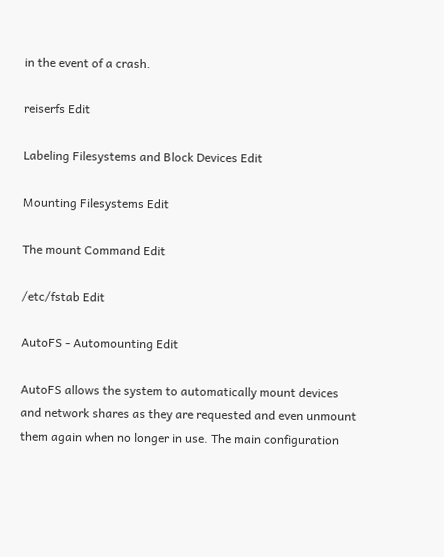in the event of a crash.

reiserfs Edit

Labeling Filesystems and Block Devices Edit

Mounting Filesystems Edit

The mount Command Edit

/etc/fstab Edit

AutoFS - Automounting Edit

AutoFS allows the system to automatically mount devices and network shares as they are requested and even unmount them again when no longer in use. The main configuration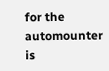for the automounter is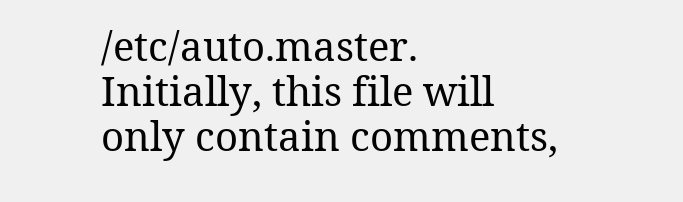/etc/auto.master. Initially, this file will only contain comments,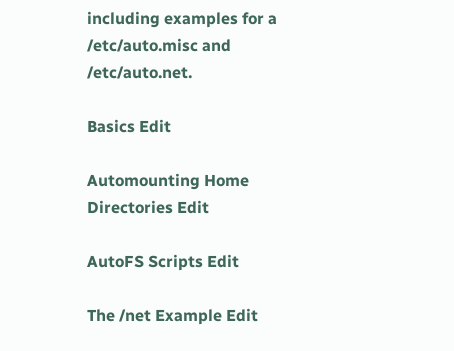including examples for a /etc/auto.misc and /etc/auto.net.

Basics Edit

Automounting Home Directories Edit

AutoFS Scripts Edit

The /net Example Edit